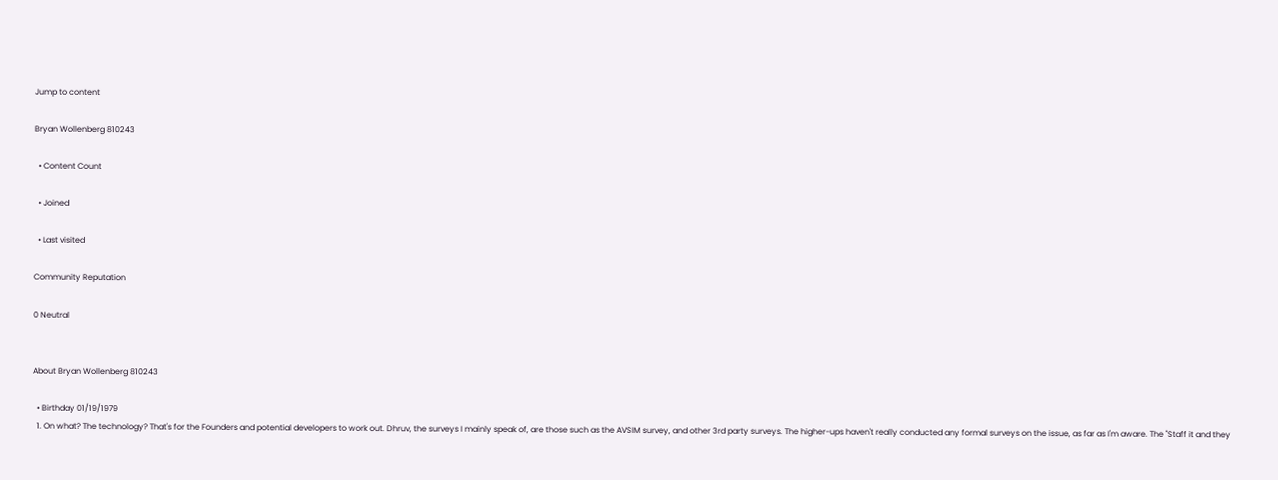Jump to content

Bryan Wollenberg 810243

  • Content Count

  • Joined

  • Last visited

Community Reputation

0 Neutral


About Bryan Wollenberg 810243

  • Birthday 01/19/1979
  1. On what? The technology? That's for the Founders and potential developers to work out. Dhruv, the surveys I mainly speak of, are those such as the AVSIM survey, and other 3rd party surveys. The higher-ups haven't really conducted any formal surveys on the issue, as far as I'm aware. The "Staff it and they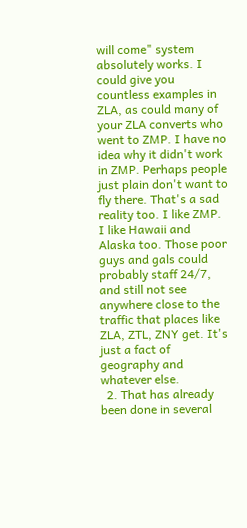will come" system absolutely works. I could give you countless examples in ZLA, as could many of your ZLA converts who went to ZMP. I have no idea why it didn't work in ZMP. Perhaps people just plain don't want to fly there. That's a sad reality too. I like ZMP. I like Hawaii and Alaska too. Those poor guys and gals could probably staff 24/7, and still not see anywhere close to the traffic that places like ZLA, ZTL, ZNY get. It's just a fact of geography and whatever else.
  2. That has already been done in several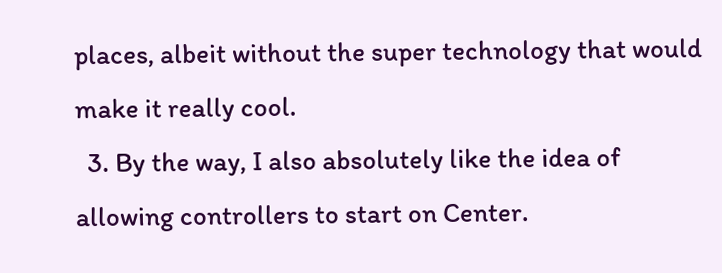places, albeit without the super technology that would make it really cool.
  3. By the way, I also absolutely like the idea of allowing controllers to start on Center.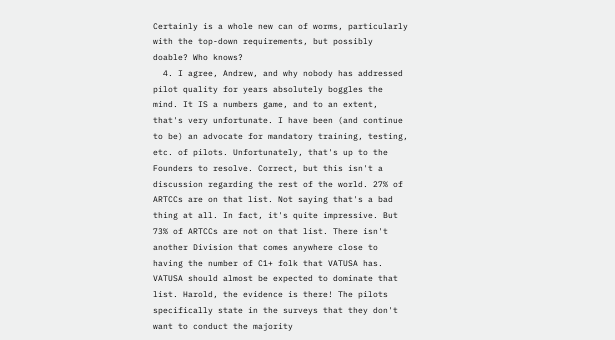Certainly is a whole new can of worms, particularly with the top-down requirements, but possibly doable? Who knows?
  4. I agree, Andrew, and why nobody has addressed pilot quality for years absolutely boggles the mind. It IS a numbers game, and to an extent, that's very unfortunate. I have been (and continue to be) an advocate for mandatory training, testing, etc. of pilots. Unfortunately, that's up to the Founders to resolve. Correct, but this isn't a discussion regarding the rest of the world. 27% of ARTCCs are on that list. Not saying that's a bad thing at all. In fact, it's quite impressive. But 73% of ARTCCs are not on that list. There isn't another Division that comes anywhere close to having the number of C1+ folk that VATUSA has. VATUSA should almost be expected to dominate that list. Harold, the evidence is there! The pilots specifically state in the surveys that they don't want to conduct the majority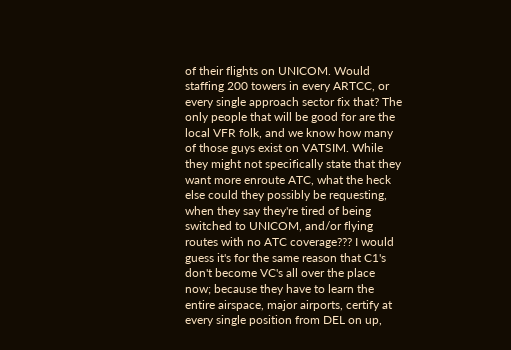of their flights on UNICOM. Would staffing 200 towers in every ARTCC, or every single approach sector fix that? The only people that will be good for are the local VFR folk, and we know how many of those guys exist on VATSIM. While they might not specifically state that they want more enroute ATC, what the heck else could they possibly be requesting, when they say they're tired of being switched to UNICOM, and/or flying routes with no ATC coverage??? I would guess it's for the same reason that C1's don't become VC's all over the place now; because they have to learn the entire airspace, major airports, certify at every single position from DEL on up,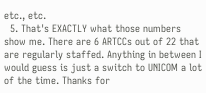etc., etc.
  5. That's EXACTLY what those numbers show me. There are 6 ARTCCs out of 22 that are regularly staffed. Anything in between I would guess is just a switch to UNICOM a lot of the time. Thanks for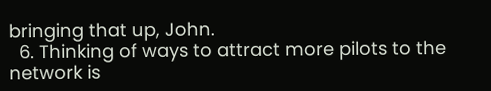bringing that up, John.
  6. Thinking of ways to attract more pilots to the network is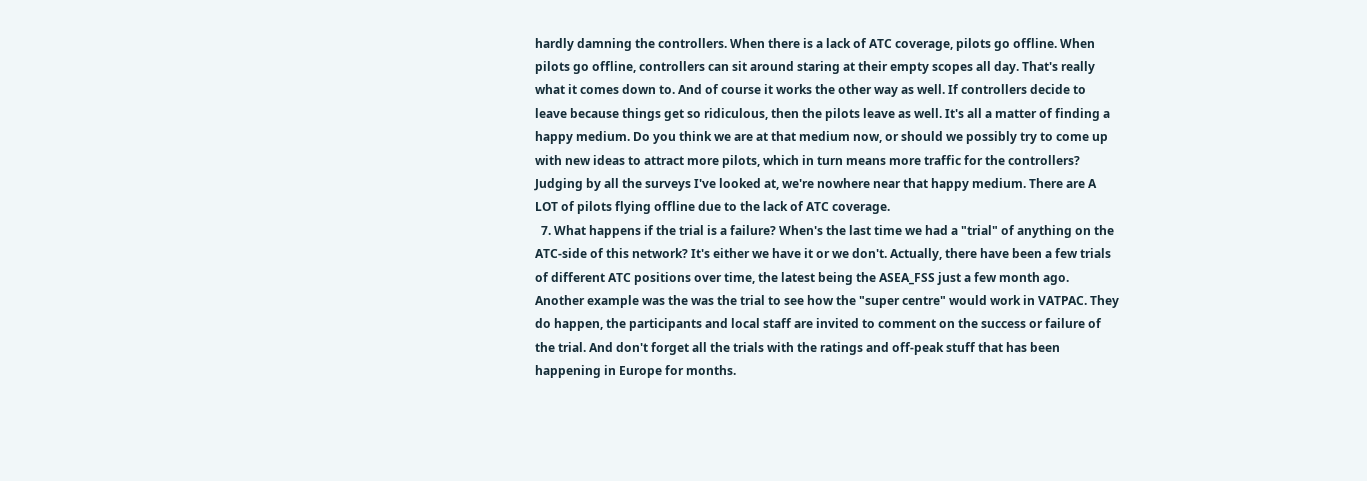hardly damning the controllers. When there is a lack of ATC coverage, pilots go offline. When pilots go offline, controllers can sit around staring at their empty scopes all day. That's really what it comes down to. And of course it works the other way as well. If controllers decide to leave because things get so ridiculous, then the pilots leave as well. It's all a matter of finding a happy medium. Do you think we are at that medium now, or should we possibly try to come up with new ideas to attract more pilots, which in turn means more traffic for the controllers? Judging by all the surveys I've looked at, we're nowhere near that happy medium. There are A LOT of pilots flying offline due to the lack of ATC coverage.
  7. What happens if the trial is a failure? When's the last time we had a "trial" of anything on the ATC-side of this network? It's either we have it or we don't. Actually, there have been a few trials of different ATC positions over time, the latest being the ASEA_FSS just a few month ago. Another example was the was the trial to see how the "super centre" would work in VATPAC. They do happen, the participants and local staff are invited to comment on the success or failure of the trial. And don't forget all the trials with the ratings and off-peak stuff that has been happening in Europe for months.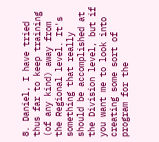8. Daniel, I have tried thus far to keep training (of any kind) away from the Regional level. It's something that really should be accomplished at the Division level, but if you want me to look into creating some sort of program for the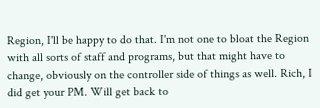Region, I'll be happy to do that. I'm not one to bloat the Region with all sorts of staff and programs, but that might have to change, obviously on the controller side of things as well. Rich, I did get your PM. Will get back to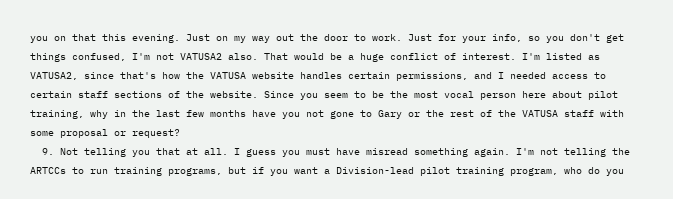you on that this evening. Just on my way out the door to work. Just for your info, so you don't get things confused, I'm not VATUSA2 also. That would be a huge conflict of interest. I'm listed as VATUSA2, since that's how the VATUSA website handles certain permissions, and I needed access to certain staff sections of the website. Since you seem to be the most vocal person here about pilot training, why in the last few months have you not gone to Gary or the rest of the VATUSA staff with some proposal or request?
  9. Not telling you that at all. I guess you must have misread something again. I'm not telling the ARTCCs to run training programs, but if you want a Division-lead pilot training program, who do you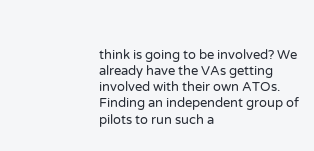think is going to be involved? We already have the VAs getting involved with their own ATOs. Finding an independent group of pilots to run such a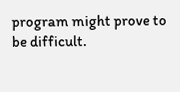program might prove to be difficult.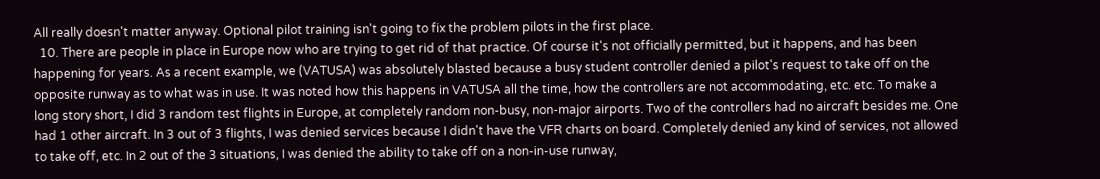All really doesn't matter anyway. Optional pilot training isn't going to fix the problem pilots in the first place.
  10. There are people in place in Europe now who are trying to get rid of that practice. Of course it's not officially permitted, but it happens, and has been happening for years. As a recent example, we (VATUSA) was absolutely blasted because a busy student controller denied a pilot's request to take off on the opposite runway as to what was in use. It was noted how this happens in VATUSA all the time, how the controllers are not accommodating, etc. etc. To make a long story short, I did 3 random test flights in Europe, at completely random non-busy, non-major airports. Two of the controllers had no aircraft besides me. One had 1 other aircraft. In 3 out of 3 flights, I was denied services because I didn't have the VFR charts on board. Completely denied any kind of services, not allowed to take off, etc. In 2 out of the 3 situations, I was denied the ability to take off on a non-in-use runway,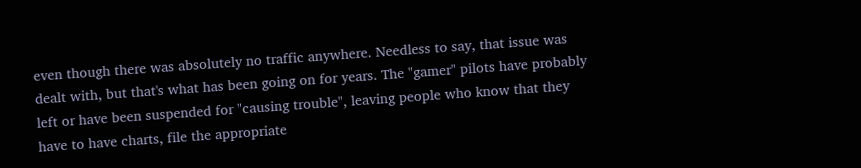even though there was absolutely no traffic anywhere. Needless to say, that issue was dealt with, but that's what has been going on for years. The "gamer" pilots have probably left or have been suspended for "causing trouble", leaving people who know that they have to have charts, file the appropriate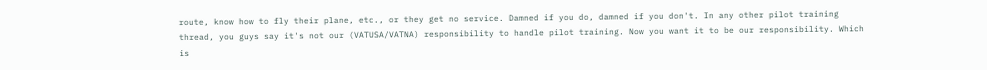route, know how to fly their plane, etc., or they get no service. Damned if you do, damned if you don't. In any other pilot training thread, you guys say it's not our (VATUSA/VATNA) responsibility to handle pilot training. Now you want it to be our responsibility. Which is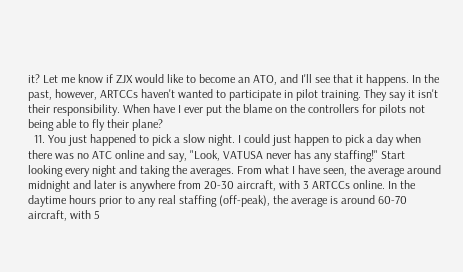it? Let me know if ZJX would like to become an ATO, and I'll see that it happens. In the past, however, ARTCCs haven't wanted to participate in pilot training. They say it isn't their responsibility. When have I ever put the blame on the controllers for pilots not being able to fly their plane?
  11. You just happened to pick a slow night. I could just happen to pick a day when there was no ATC online and say, "Look, VATUSA never has any staffing!" Start looking every night and taking the averages. From what I have seen, the average around midnight and later is anywhere from 20-30 aircraft, with 3 ARTCCs online. In the daytime hours prior to any real staffing (off-peak), the average is around 60-70 aircraft, with 5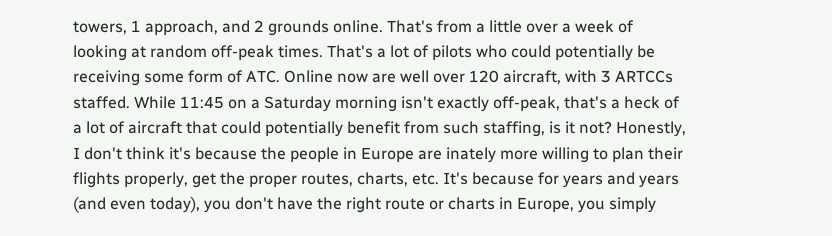towers, 1 approach, and 2 grounds online. That's from a little over a week of looking at random off-peak times. That's a lot of pilots who could potentially be receiving some form of ATC. Online now are well over 120 aircraft, with 3 ARTCCs staffed. While 11:45 on a Saturday morning isn't exactly off-peak, that's a heck of a lot of aircraft that could potentially benefit from such staffing, is it not? Honestly, I don't think it's because the people in Europe are inately more willing to plan their flights properly, get the proper routes, charts, etc. It's because for years and years (and even today), you don't have the right route or charts in Europe, you simply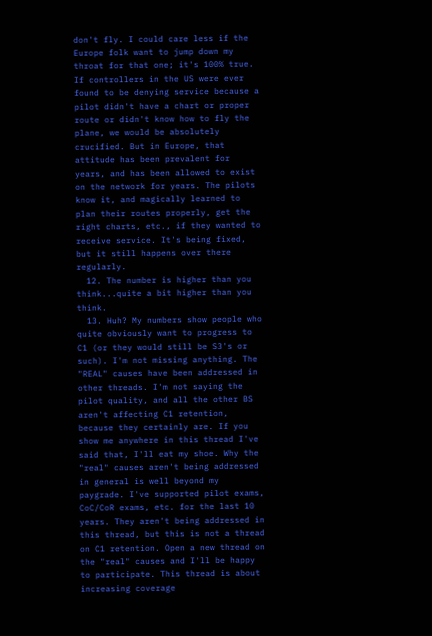don't fly. I could care less if the Europe folk want to jump down my throat for that one; it's 100% true. If controllers in the US were ever found to be denying service because a pilot didn't have a chart or proper route or didn't know how to fly the plane, we would be absolutely crucified. But in Europe, that attitude has been prevalent for years, and has been allowed to exist on the network for years. The pilots know it, and magically learned to plan their routes properly, get the right charts, etc., if they wanted to receive service. It's being fixed, but it still happens over there regularly.
  12. The number is higher than you think...quite a bit higher than you think.
  13. Huh? My numbers show people who quite obviously want to progress to C1 (or they would still be S3's or such). I'm not missing anything. The "REAL" causes have been addressed in other threads. I'm not saying the pilot quality, and all the other BS aren't affecting C1 retention, because they certainly are. If you show me anywhere in this thread I've said that, I'll eat my shoe. Why the "real" causes aren't being addressed in general is well beyond my paygrade. I've supported pilot exams, CoC/CoR exams, etc. for the last 10 years. They aren't being addressed in this thread, but this is not a thread on C1 retention. Open a new thread on the "real" causes and I'll be happy to participate. This thread is about increasing coverage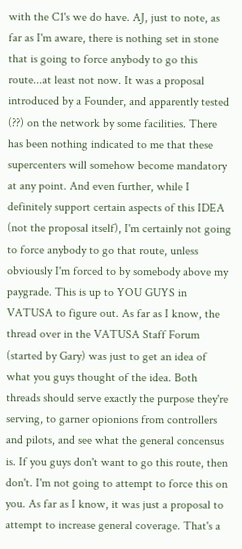with the C1's we do have. AJ, just to note, as far as I'm aware, there is nothing set in stone that is going to force anybody to go this route...at least not now. It was a proposal introduced by a Founder, and apparently tested (??) on the network by some facilities. There has been nothing indicated to me that these supercenters will somehow become mandatory at any point. And even further, while I definitely support certain aspects of this IDEA (not the proposal itself), I'm certainly not going to force anybody to go that route, unless obviously I'm forced to by somebody above my paygrade. This is up to YOU GUYS in VATUSA to figure out. As far as I know, the thread over in the VATUSA Staff Forum (started by Gary) was just to get an idea of what you guys thought of the idea. Both threads should serve exactly the purpose they're serving, to garner opionions from controllers and pilots, and see what the general concensus is. If you guys don't want to go this route, then don't. I'm not going to attempt to force this on you. As far as I know, it was just a proposal to attempt to increase general coverage. That's a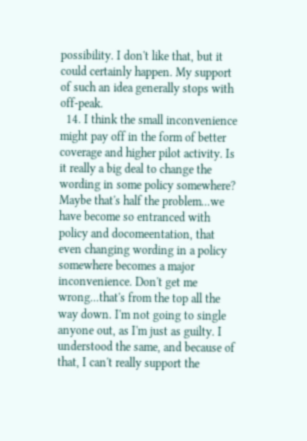possibility. I don't like that, but it could certainly happen. My support of such an idea generally stops with off-peak.
  14. I think the small inconvenience might pay off in the form of better coverage and higher pilot activity. Is it really a big deal to change the wording in some policy somewhere? Maybe that's half the problem...we have become so entranced with policy and docomeentation, that even changing wording in a policy somewhere becomes a major inconvenience. Don't get me wrong...that's from the top all the way down. I'm not going to single anyone out, as I'm just as guilty. I understood the same, and because of that, I can't really support the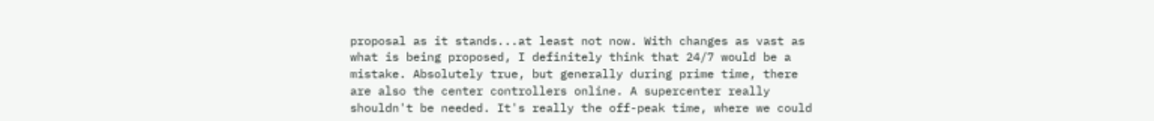proposal as it stands...at least not now. With changes as vast as what is being proposed, I definitely think that 24/7 would be a mistake. Absolutely true, but generally during prime time, there are also the center controllers online. A supercenter really shouldn't be needed. It's really the off-peak time, where we could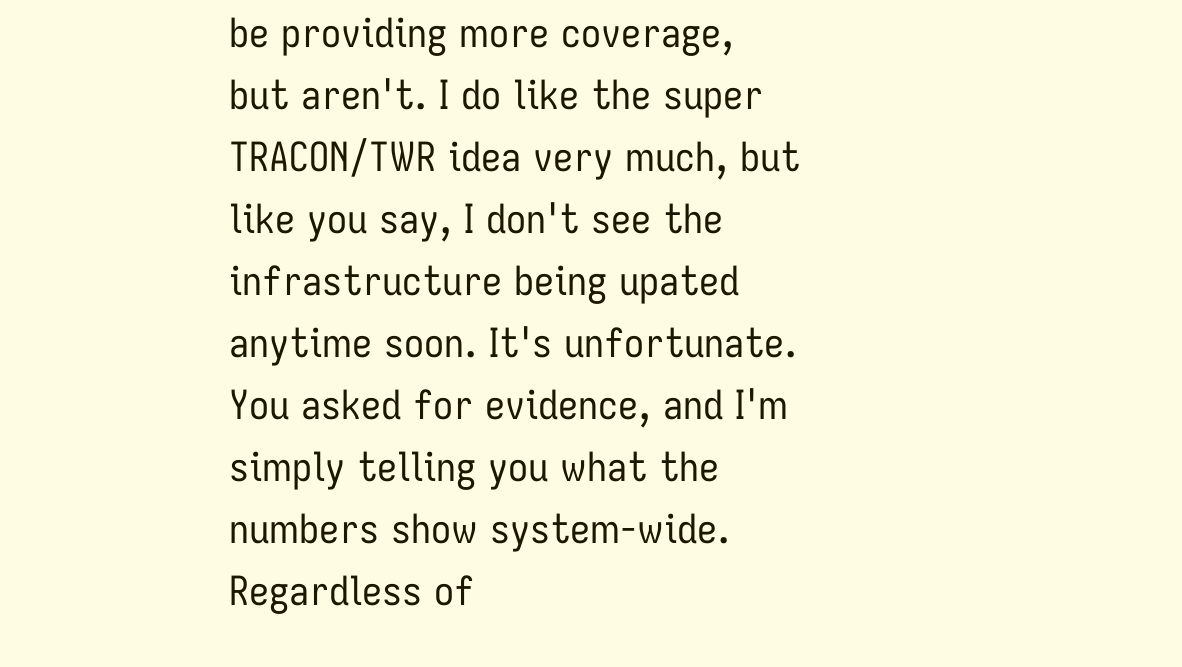be providing more coverage, but aren't. I do like the super TRACON/TWR idea very much, but like you say, I don't see the infrastructure being upated anytime soon. It's unfortunate. You asked for evidence, and I'm simply telling you what the numbers show system-wide. Regardless of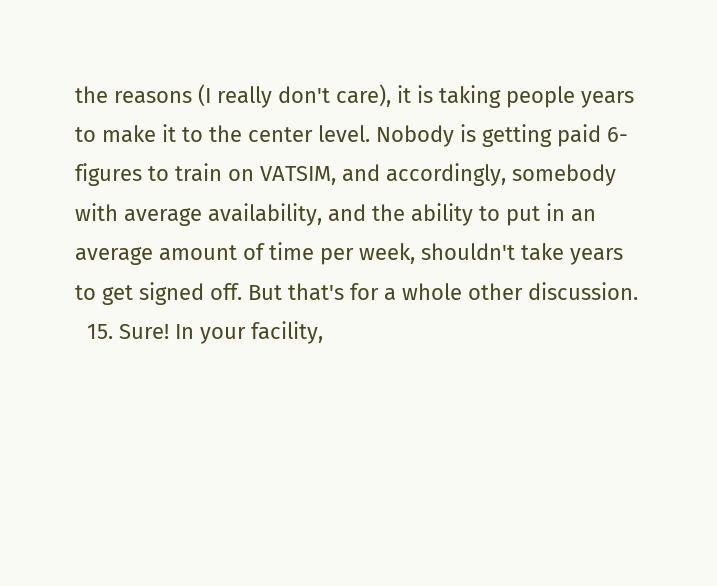the reasons (I really don't care), it is taking people years to make it to the center level. Nobody is getting paid 6-figures to train on VATSIM, and accordingly, somebody with average availability, and the ability to put in an average amount of time per week, shouldn't take years to get signed off. But that's for a whole other discussion.
  15. Sure! In your facility,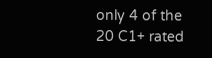only 4 of the 20 C1+ rated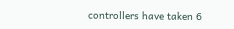controllers have taken 6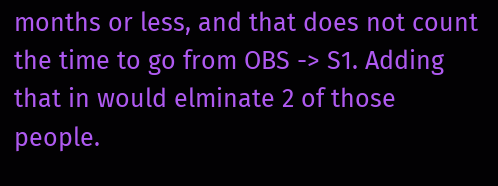months or less, and that does not count the time to go from OBS -> S1. Adding that in would elminate 2 of those people.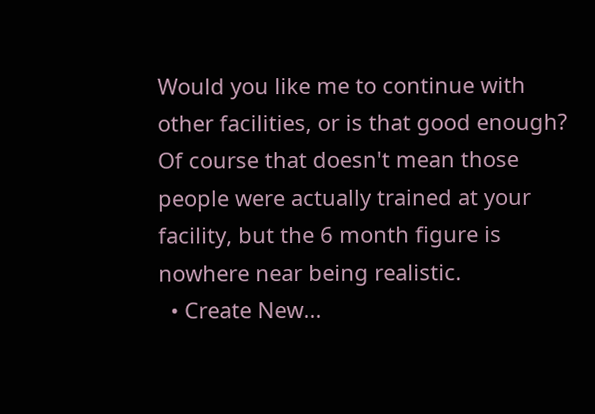Would you like me to continue with other facilities, or is that good enough? Of course that doesn't mean those people were actually trained at your facility, but the 6 month figure is nowhere near being realistic.
  • Create New...